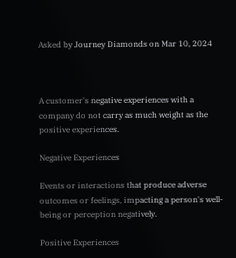Asked by Journey Diamonds on Mar 10, 2024



A customer's negative experiences with a company do not carry as much weight as the positive experiences.

Negative Experiences

Events or interactions that produce adverse outcomes or feelings, impacting a person's well-being or perception negatively.

Positive Experiences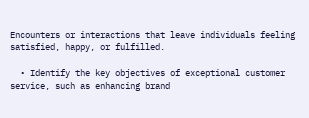Encounters or interactions that leave individuals feeling satisfied, happy, or fulfilled.

  • Identify the key objectives of exceptional customer service, such as enhancing brand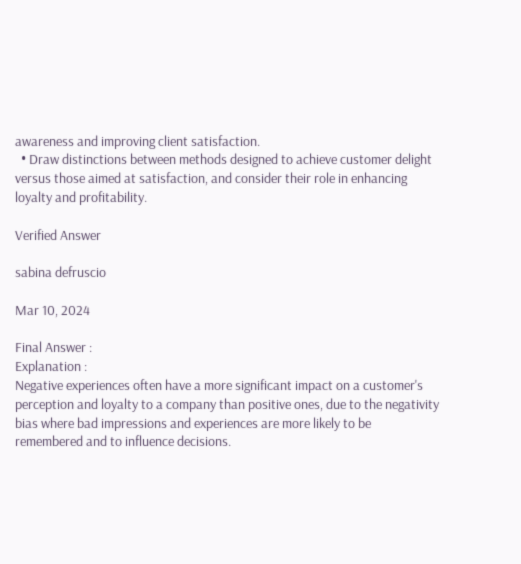awareness and improving client satisfaction.
  • Draw distinctions between methods designed to achieve customer delight versus those aimed at satisfaction, and consider their role in enhancing loyalty and profitability.

Verified Answer

sabina defruscio

Mar 10, 2024

Final Answer :
Explanation :
Negative experiences often have a more significant impact on a customer's perception and loyalty to a company than positive ones, due to the negativity bias where bad impressions and experiences are more likely to be remembered and to influence decisions.